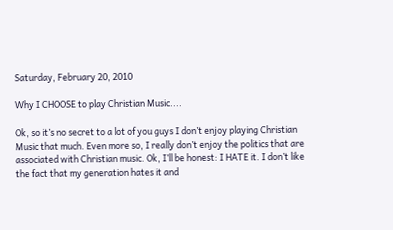Saturday, February 20, 2010

Why I CHOOSE to play Christian Music....

Ok, so it’s no secret to a lot of you guys I don’t enjoy playing Christian Music that much. Even more so, I really don’t enjoy the politics that are associated with Christian music. Ok, I’ll be honest: I HATE it. I don’t like the fact that my generation hates it and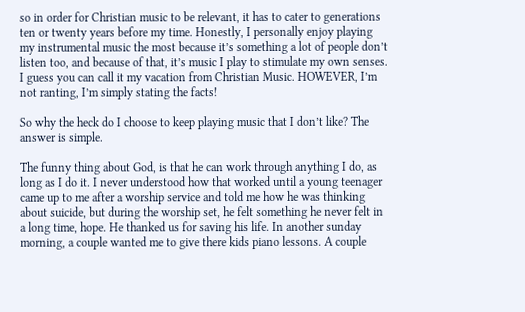so in order for Christian music to be relevant, it has to cater to generations ten or twenty years before my time. Honestly, I personally enjoy playing my instrumental music the most because it’s something a lot of people don’t listen too, and because of that, it’s music I play to stimulate my own senses. I guess you can call it my vacation from Christian Music. HOWEVER, I’m not ranting, I’m simply stating the facts!

So why the heck do I choose to keep playing music that I don’t like? The answer is simple.

The funny thing about God, is that he can work through anything I do, as long as I do it. I never understood how that worked until a young teenager came up to me after a worship service and told me how he was thinking about suicide, but during the worship set, he felt something he never felt in a long time, hope. He thanked us for saving his life. In another sunday morning, a couple wanted me to give there kids piano lessons. A couple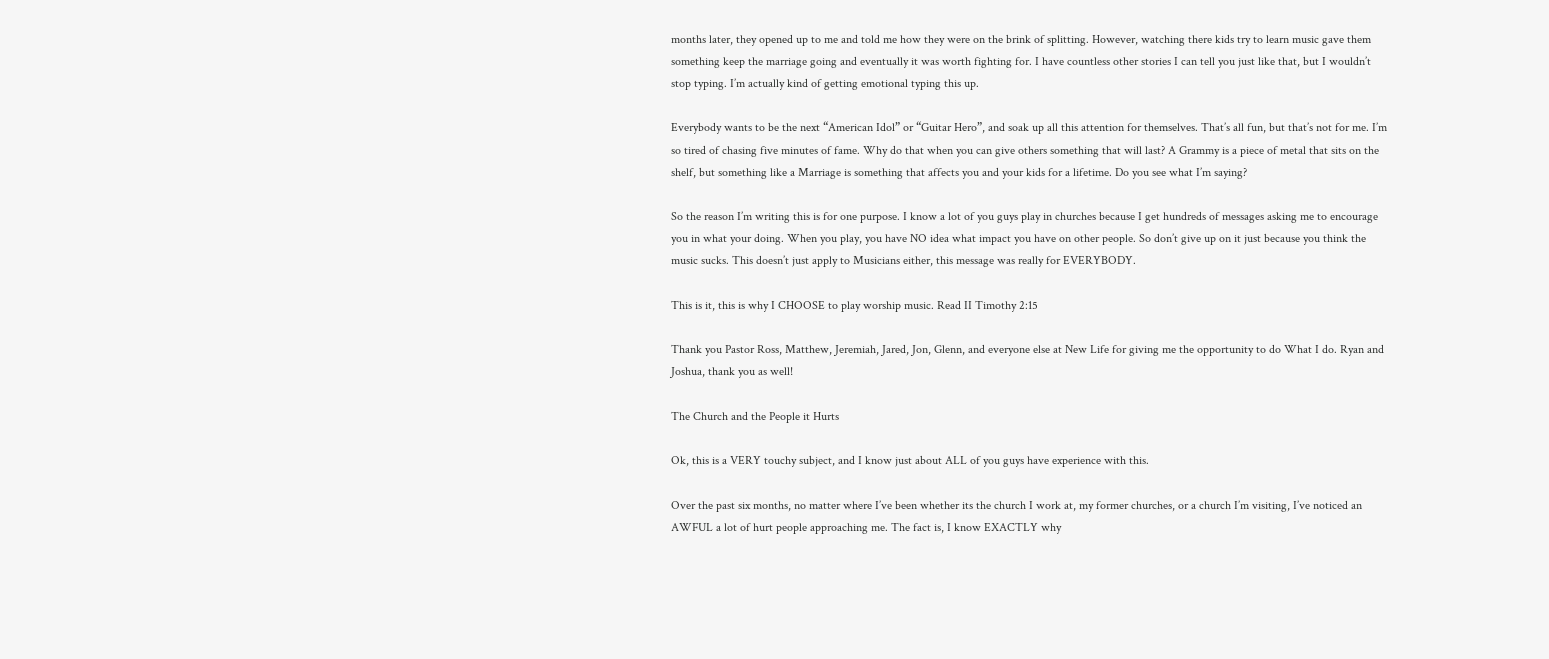months later, they opened up to me and told me how they were on the brink of splitting. However, watching there kids try to learn music gave them something keep the marriage going and eventually it was worth fighting for. I have countless other stories I can tell you just like that, but I wouldn’t stop typing. I’m actually kind of getting emotional typing this up.

Everybody wants to be the next “American Idol” or “Guitar Hero”, and soak up all this attention for themselves. That’s all fun, but that’s not for me. I’m so tired of chasing five minutes of fame. Why do that when you can give others something that will last? A Grammy is a piece of metal that sits on the shelf, but something like a Marriage is something that affects you and your kids for a lifetime. Do you see what I’m saying?

So the reason I’m writing this is for one purpose. I know a lot of you guys play in churches because I get hundreds of messages asking me to encourage you in what your doing. When you play, you have NO idea what impact you have on other people. So don’t give up on it just because you think the music sucks. This doesn’t just apply to Musicians either, this message was really for EVERYBODY.

This is it, this is why I CHOOSE to play worship music. Read II Timothy 2:15

Thank you Pastor Ross, Matthew, Jeremiah, Jared, Jon, Glenn, and everyone else at New Life for giving me the opportunity to do What I do. Ryan and Joshua, thank you as well!

The Church and the People it Hurts

Ok, this is a VERY touchy subject, and I know just about ALL of you guys have experience with this.

Over the past six months, no matter where I’ve been whether its the church I work at, my former churches, or a church I’m visiting, I’ve noticed an AWFUL a lot of hurt people approaching me. The fact is, I know EXACTLY why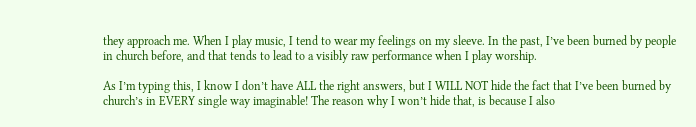they approach me. When I play music, I tend to wear my feelings on my sleeve. In the past, I’ve been burned by people in church before, and that tends to lead to a visibly raw performance when I play worship.

As I’m typing this, I know I don’t have ALL the right answers, but I WILL NOT hide the fact that I’ve been burned by church’s in EVERY single way imaginable! The reason why I won’t hide that, is because I also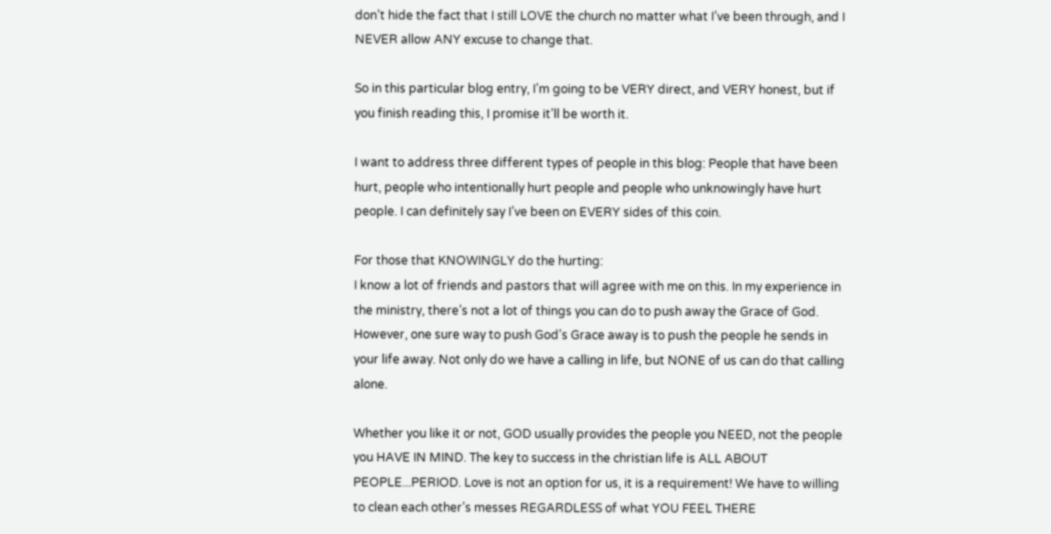don’t hide the fact that I still LOVE the church no matter what I’ve been through, and I NEVER allow ANY excuse to change that.

So in this particular blog entry, I’m going to be VERY direct, and VERY honest, but if you finish reading this, I promise it’ll be worth it.

I want to address three different types of people in this blog: People that have been hurt, people who intentionally hurt people and people who unknowingly have hurt people. I can definitely say I’ve been on EVERY sides of this coin.

For those that KNOWINGLY do the hurting:
I know a lot of friends and pastors that will agree with me on this. In my experience in the ministry, there’s not a lot of things you can do to push away the Grace of God. However, one sure way to push God’s Grace away is to push the people he sends in your life away. Not only do we have a calling in life, but NONE of us can do that calling alone.

Whether you like it or not, GOD usually provides the people you NEED, not the people you HAVE IN MIND. The key to success in the christian life is ALL ABOUT PEOPLE...PERIOD. Love is not an option for us, it is a requirement! We have to willing to clean each other’s messes REGARDLESS of what YOU FEEL THERE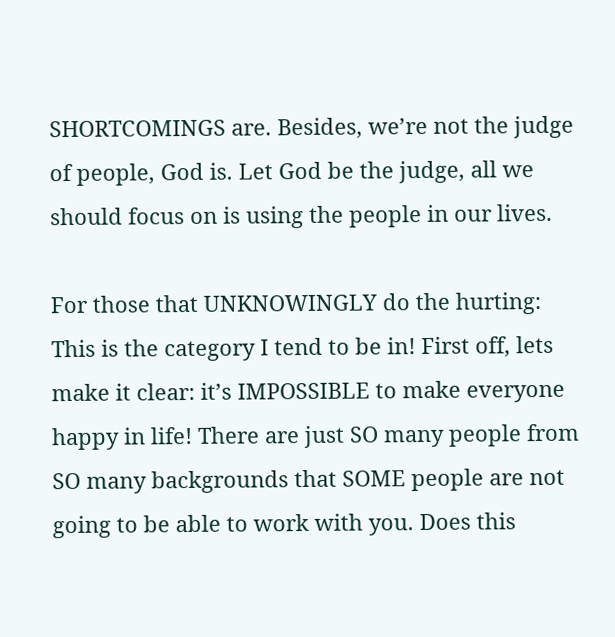SHORTCOMINGS are. Besides, we’re not the judge of people, God is. Let God be the judge, all we should focus on is using the people in our lives.

For those that UNKNOWINGLY do the hurting:
This is the category I tend to be in! First off, lets make it clear: it’s IMPOSSIBLE to make everyone happy in life! There are just SO many people from SO many backgrounds that SOME people are not going to be able to work with you. Does this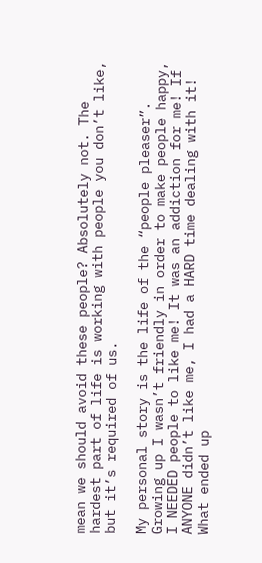mean we should avoid these people? Absolutely not. The hardest part of life is working with people you don’t like, but it’s required of us.

My personal story is the life of the “people pleaser”. Growing up I wasn’t friendly in order to make people happy, I NEEDED people to like me! It was an addiction for me! If ANYONE didn’t like me, I had a HARD time dealing with it! What ended up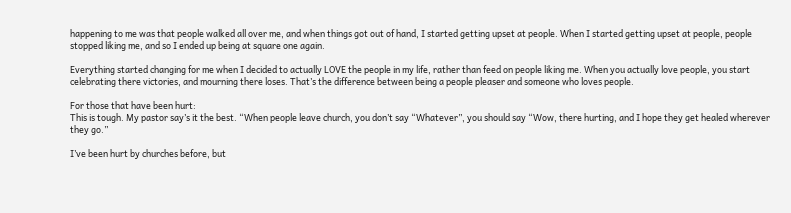happening to me was that people walked all over me, and when things got out of hand, I started getting upset at people. When I started getting upset at people, people stopped liking me, and so I ended up being at square one again.

Everything started changing for me when I decided to actually LOVE the people in my life, rather than feed on people liking me. When you actually love people, you start celebrating there victories, and mourning there loses. That’s the difference between being a people pleaser and someone who loves people.

For those that have been hurt:
This is tough. My pastor say’s it the best. “When people leave church, you don’t say “Whatever”, you should say “Wow, there hurting, and I hope they get healed wherever they go.”

I’ve been hurt by churches before, but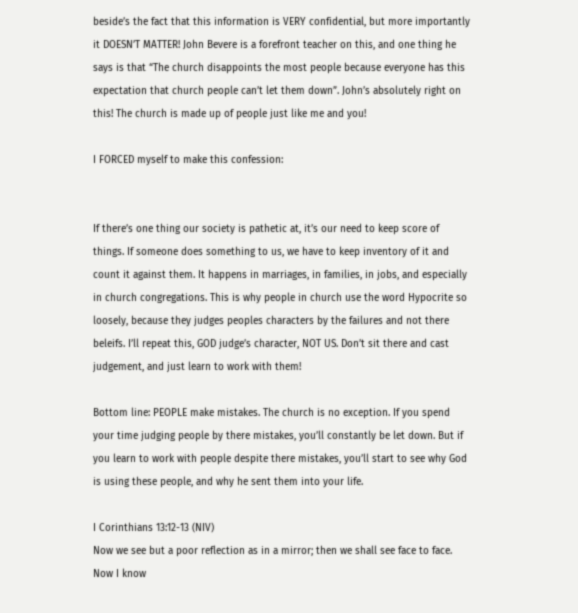beside’s the fact that this information is VERY confidential, but more importantly it DOESN’T MATTER! John Bevere is a forefront teacher on this, and one thing he says is that “The church disappoints the most people because everyone has this expectation that church people can’t let them down”. John’s absolutely right on this! The church is made up of people just like me and you!

I FORCED myself to make this confession:


If there’s one thing our society is pathetic at, it’s our need to keep score of things. If someone does something to us, we have to keep inventory of it and count it against them. It happens in marriages, in families, in jobs, and especially in church congregations. This is why people in church use the word Hypocrite so loosely, because they judges peoples characters by the failures and not there beleifs. I’ll repeat this, GOD judge’s character, NOT US. Don’t sit there and cast judgement, and just learn to work with them!

Bottom line: PEOPLE make mistakes. The church is no exception. If you spend your time judging people by there mistakes, you’ll constantly be let down. But if you learn to work with people despite there mistakes, you’ll start to see why God is using these people, and why he sent them into your life.

I Corinthians 13:12-13 (NIV)
Now we see but a poor reflection as in a mirror; then we shall see face to face. Now I know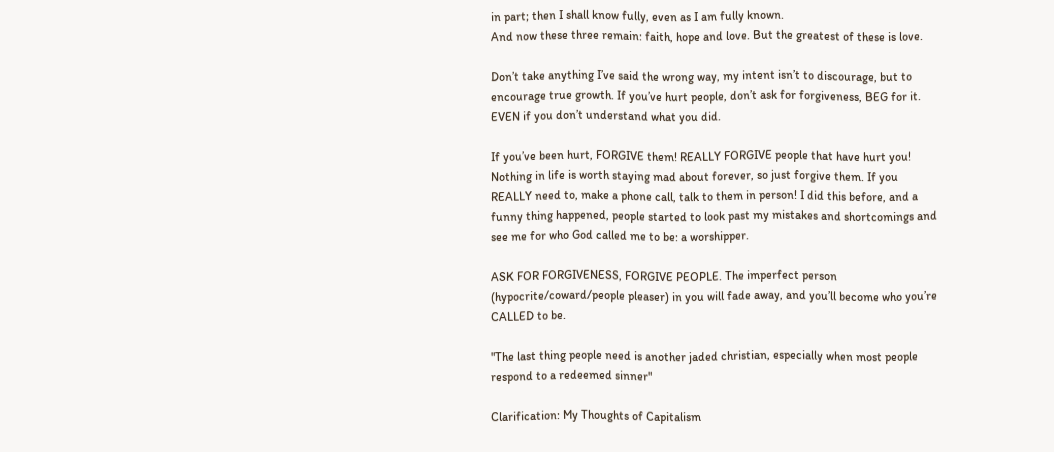in part; then I shall know fully, even as I am fully known.
And now these three remain: faith, hope and love. But the greatest of these is love.

Don’t take anything I’ve said the wrong way, my intent isn’t to discourage, but to encourage true growth. If you’ve hurt people, don’t ask for forgiveness, BEG for it. EVEN if you don’t understand what you did.

If you’ve been hurt, FORGIVE them! REALLY FORGIVE people that have hurt you! Nothing in life is worth staying mad about forever, so just forgive them. If you REALLY need to, make a phone call, talk to them in person! I did this before, and a funny thing happened, people started to look past my mistakes and shortcomings and see me for who God called me to be: a worshipper.

ASK FOR FORGIVENESS, FORGIVE PEOPLE. The imperfect person (hypocrite/coward/people pleaser) in you will fade away, and you’ll become who you’re CALLED to be.

"The last thing people need is another jaded christian, especially when most people respond to a redeemed sinner"

Clarification: My Thoughts of Capitalism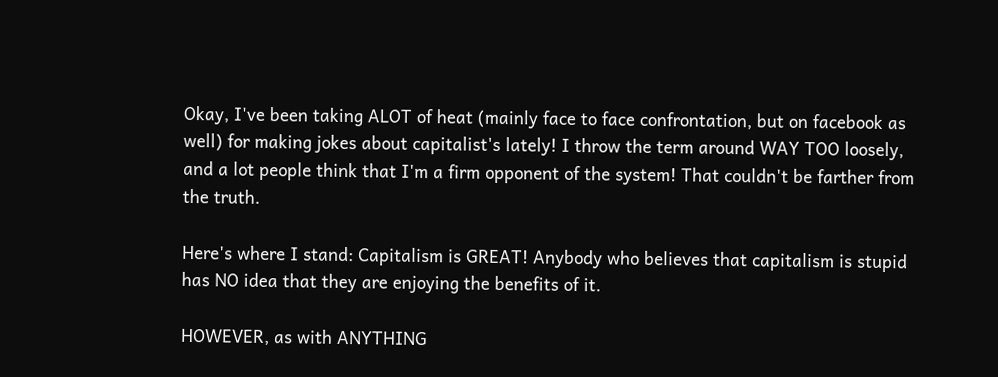Okay, I've been taking ALOT of heat (mainly face to face confrontation, but on facebook as well) for making jokes about capitalist's lately! I throw the term around WAY TOO loosely, and a lot people think that I'm a firm opponent of the system! That couldn't be farther from the truth.

Here's where I stand: Capitalism is GREAT! Anybody who believes that capitalism is stupid has NO idea that they are enjoying the benefits of it.

HOWEVER, as with ANYTHING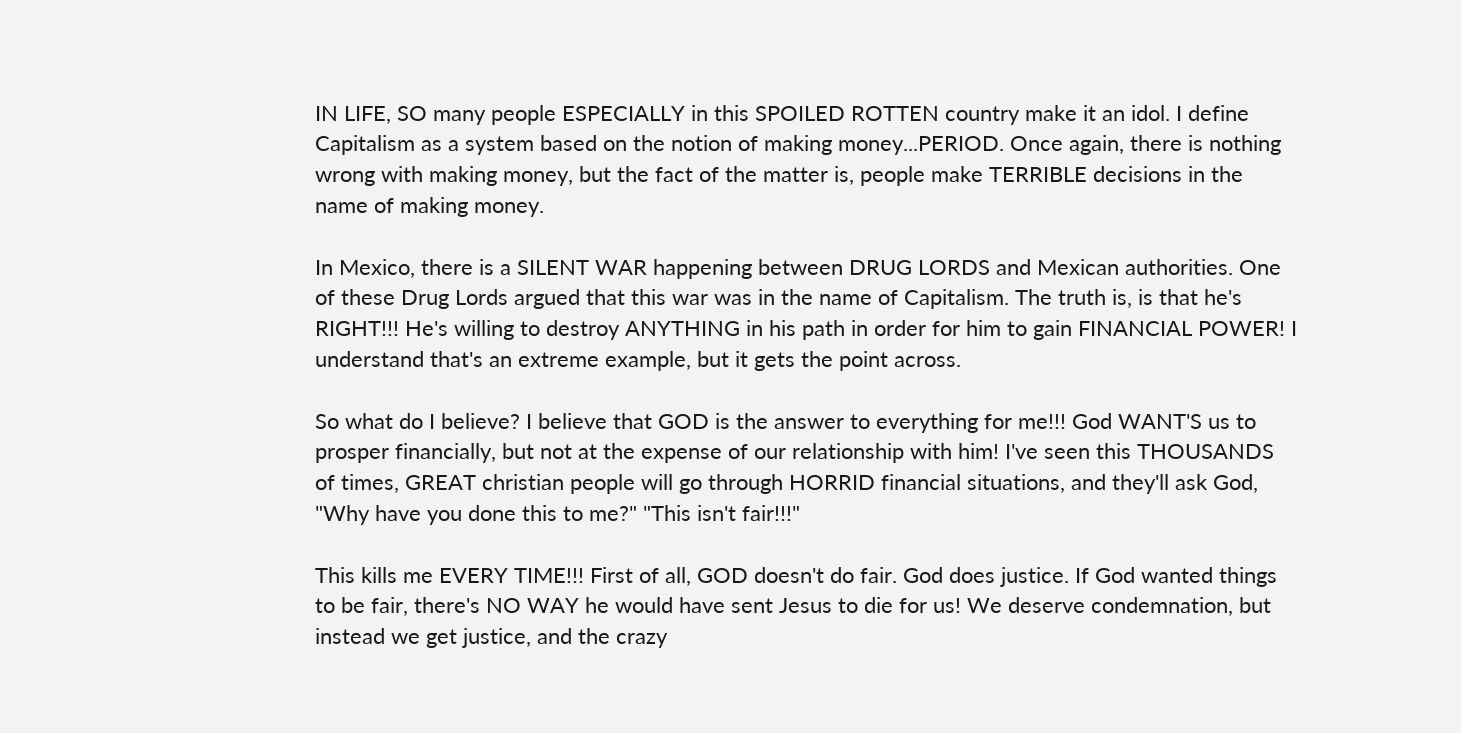IN LIFE, SO many people ESPECIALLY in this SPOILED ROTTEN country make it an idol. I define Capitalism as a system based on the notion of making money...PERIOD. Once again, there is nothing wrong with making money, but the fact of the matter is, people make TERRIBLE decisions in the name of making money.

In Mexico, there is a SILENT WAR happening between DRUG LORDS and Mexican authorities. One of these Drug Lords argued that this war was in the name of Capitalism. The truth is, is that he's RIGHT!!! He's willing to destroy ANYTHING in his path in order for him to gain FINANCIAL POWER! I understand that's an extreme example, but it gets the point across.

So what do I believe? I believe that GOD is the answer to everything for me!!! God WANT'S us to prosper financially, but not at the expense of our relationship with him! I've seen this THOUSANDS of times, GREAT christian people will go through HORRID financial situations, and they'll ask God, "Why have you done this to me?" "This isn't fair!!!"

This kills me EVERY TIME!!! First of all, GOD doesn't do fair. God does justice. If God wanted things to be fair, there's NO WAY he would have sent Jesus to die for us! We deserve condemnation, but instead we get justice, and the crazy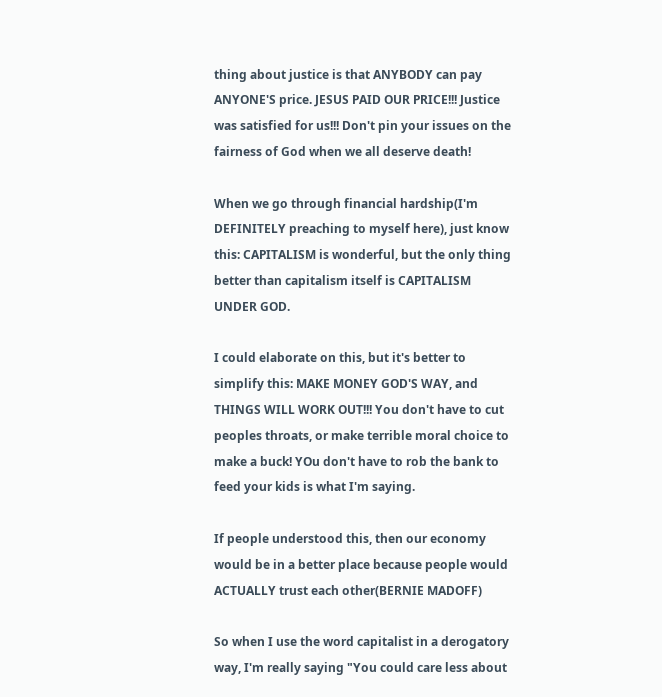thing about justice is that ANYBODY can pay ANYONE'S price. JESUS PAID OUR PRICE!!! Justice was satisfied for us!!! Don't pin your issues on the fairness of God when we all deserve death!

When we go through financial hardship(I'm DEFINITELY preaching to myself here), just know this: CAPITALISM is wonderful, but the only thing better than capitalism itself is CAPITALISM UNDER GOD.

I could elaborate on this, but it's better to simplify this: MAKE MONEY GOD'S WAY, and THINGS WILL WORK OUT!!! You don't have to cut peoples throats, or make terrible moral choice to make a buck! YOu don't have to rob the bank to feed your kids is what I'm saying.

If people understood this, then our economy would be in a better place because people would ACTUALLY trust each other(BERNIE MADOFF)

So when I use the word capitalist in a derogatory way, I'm really saying "You could care less about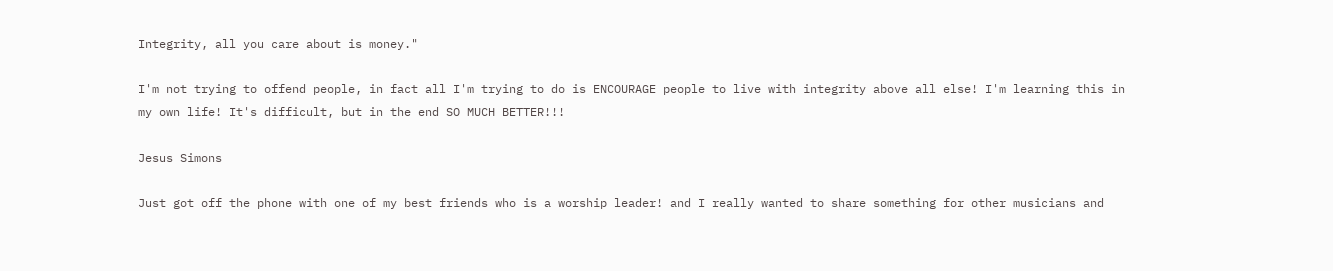Integrity, all you care about is money."

I'm not trying to offend people, in fact all I'm trying to do is ENCOURAGE people to live with integrity above all else! I'm learning this in my own life! It's difficult, but in the end SO MUCH BETTER!!!

Jesus Simons

Just got off the phone with one of my best friends who is a worship leader! and I really wanted to share something for other musicians and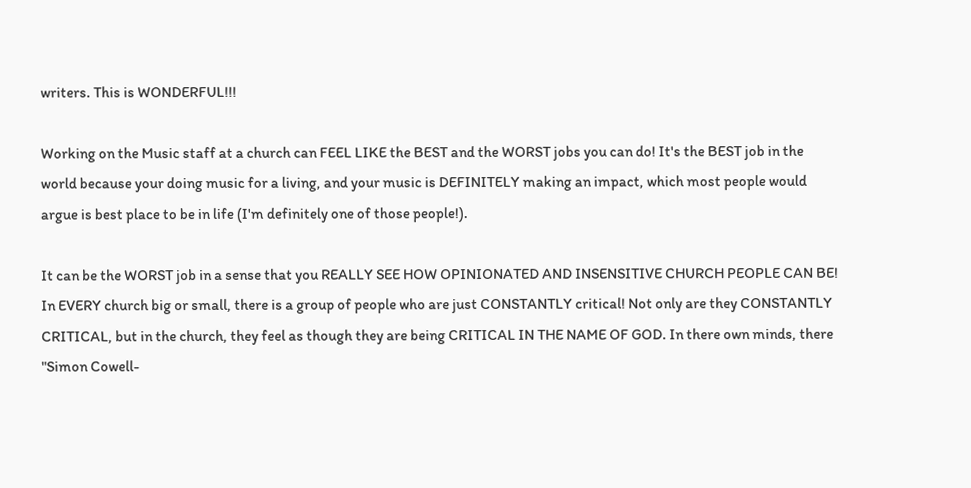writers. This is WONDERFUL!!!

Working on the Music staff at a church can FEEL LIKE the BEST and the WORST jobs you can do! It's the BEST job in the world because your doing music for a living, and your music is DEFINITELY making an impact, which most people would argue is best place to be in life (I'm definitely one of those people!).

It can be the WORST job in a sense that you REALLY SEE HOW OPINIONATED AND INSENSITIVE CHURCH PEOPLE CAN BE! In EVERY church big or small, there is a group of people who are just CONSTANTLY critical! Not only are they CONSTANTLY CRITICAL, but in the church, they feel as though they are being CRITICAL IN THE NAME OF GOD. In there own minds, there "Simon Cowell-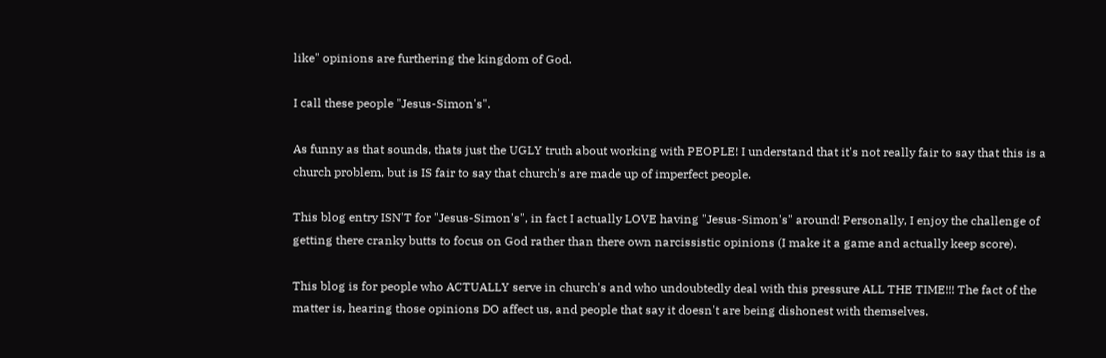like" opinions are furthering the kingdom of God.

I call these people "Jesus-Simon's".

As funny as that sounds, thats just the UGLY truth about working with PEOPLE! I understand that it's not really fair to say that this is a church problem, but is IS fair to say that church's are made up of imperfect people.

This blog entry ISN'T for "Jesus-Simon's", in fact I actually LOVE having "Jesus-Simon's" around! Personally, I enjoy the challenge of getting there cranky butts to focus on God rather than there own narcissistic opinions (I make it a game and actually keep score).

This blog is for people who ACTUALLY serve in church's and who undoubtedly deal with this pressure ALL THE TIME!!! The fact of the matter is, hearing those opinions DO affect us, and people that say it doesn't are being dishonest with themselves.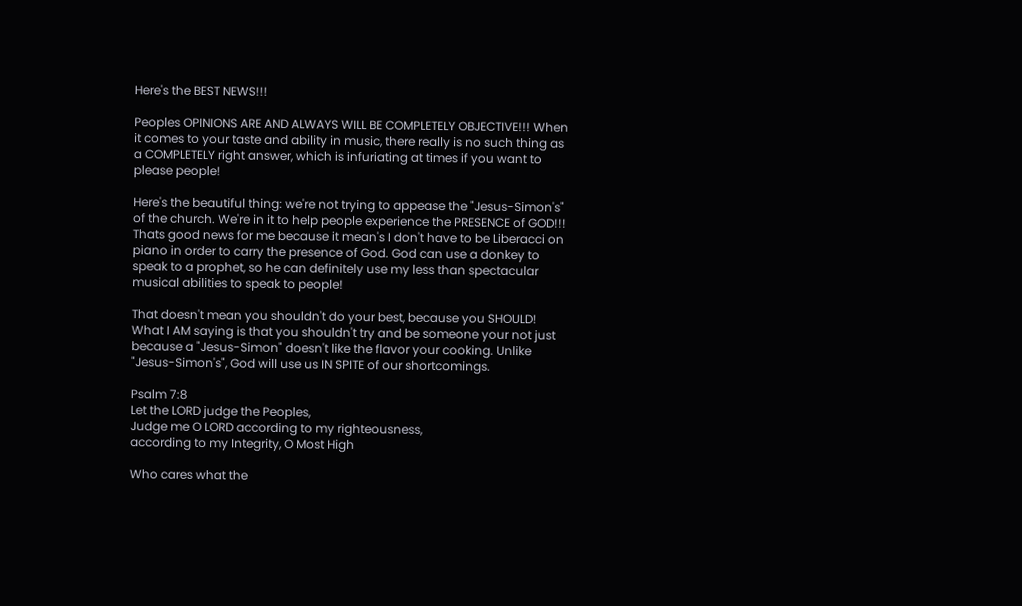Here's the BEST NEWS!!!

Peoples OPINIONS ARE AND ALWAYS WILL BE COMPLETELY OBJECTIVE!!! When it comes to your taste and ability in music, there really is no such thing as a COMPLETELY right answer, which is infuriating at times if you want to please people!

Here's the beautiful thing: we're not trying to appease the "Jesus-Simon's" of the church. We're in it to help people experience the PRESENCE of GOD!!! Thats good news for me because it mean's I don't have to be Liberacci on piano in order to carry the presence of God. God can use a donkey to speak to a prophet, so he can definitely use my less than spectacular musical abilities to speak to people!

That doesn't mean you shouldn't do your best, because you SHOULD! What I AM saying is that you shouldn't try and be someone your not just because a "Jesus-Simon" doesn't like the flavor your cooking. Unlike "Jesus-Simon's", God will use us IN SPITE of our shortcomings.

Psalm 7:8
Let the LORD judge the Peoples,
Judge me O LORD according to my righteousness,
according to my Integrity, O Most High

Who cares what the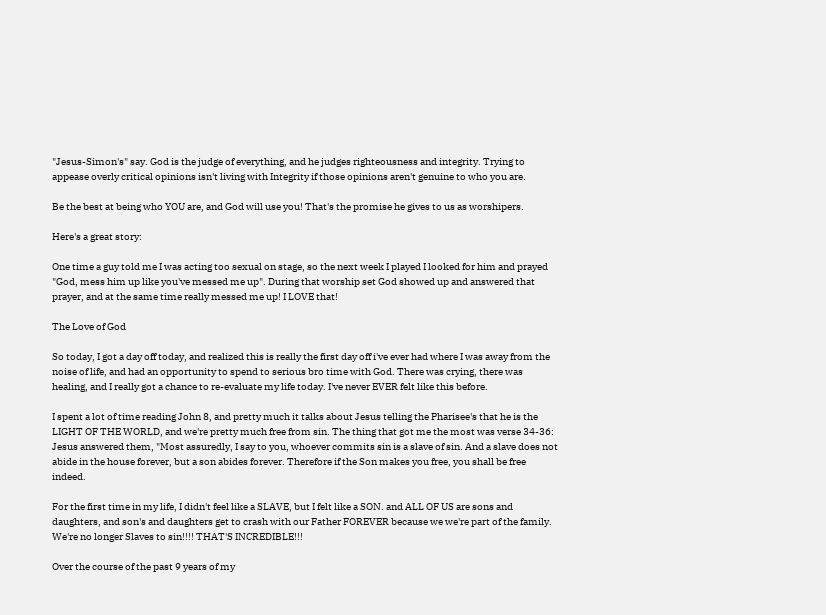"Jesus-Simon's" say. God is the judge of everything, and he judges righteousness and integrity. Trying to appease overly critical opinions isn't living with Integrity if those opinions aren't genuine to who you are.

Be the best at being who YOU are, and God will use you! That's the promise he gives to us as worshipers.

Here's a great story:

One time a guy told me I was acting too sexual on stage, so the next week I played I looked for him and prayed "God, mess him up like you've messed me up". During that worship set God showed up and answered that prayer, and at the same time really messed me up! I LOVE that!

The Love of God

So today, I got a day off today, and realized this is really the first day off i've ever had where I was away from the noise of life, and had an opportunity to spend to serious bro time with God. There was crying, there was healing, and I really got a chance to re-evaluate my life today. I've never EVER felt like this before.

I spent a lot of time reading John 8, and pretty much it talks about Jesus telling the Pharisee's that he is the LIGHT OF THE WORLD, and we're pretty much free from sin. The thing that got me the most was verse 34-36:
Jesus answered them, "Most assuredly, I say to you, whoever commits sin is a slave of sin. And a slave does not abide in the house forever, but a son abides forever. Therefore if the Son makes you free, you shall be free indeed.

For the first time in my life, I didn't feel like a SLAVE, but I felt like a SON. and ALL OF US are sons and daughters, and son's and daughters get to crash with our Father FOREVER because we we're part of the family. We're no longer Slaves to sin!!!! THAT'S INCREDIBLE!!!

Over the course of the past 9 years of my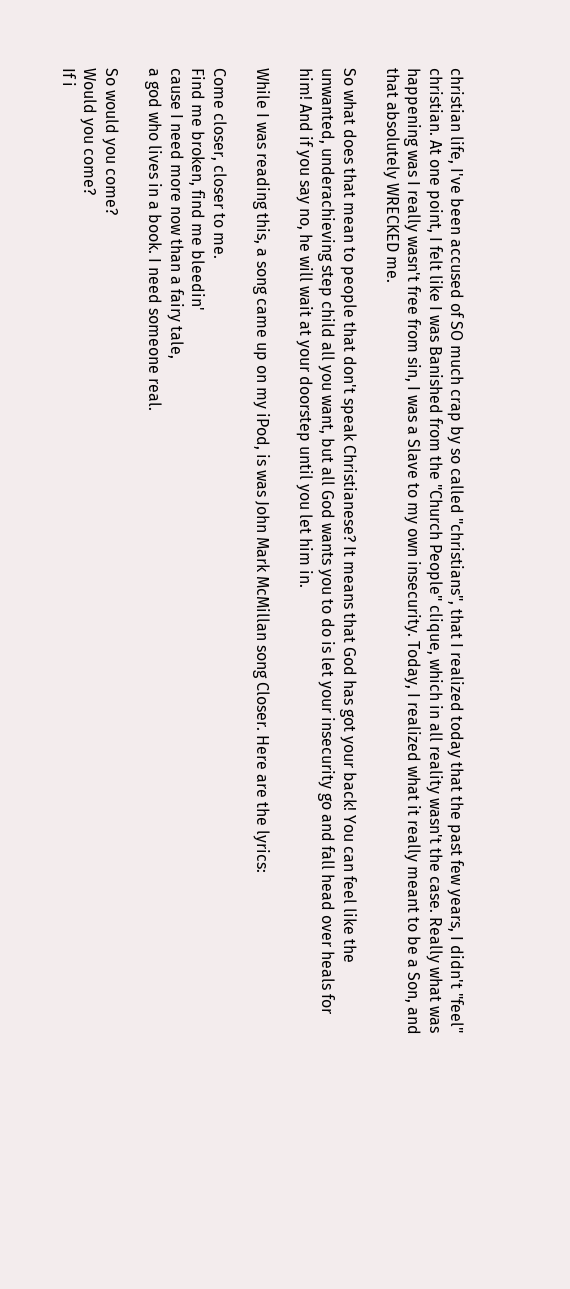christian life, I've been accused of SO much crap by so called "christians", that I realized today that the past few years, I didn't "feel" christian. At one point, I felt like I was Banished from the "Church People" clique, which in all reality wasn't the case. Really what was happening was I really wasn't free from sin, I was a Slave to my own insecurity. Today, I realized what it really meant to be a Son, and that absolutely WRECKED me.

So what does that mean to people that don't speak Christianese? It means that God has got your back! You can feel like the unwanted, underachieving step child all you want, but all God wants you to do is let your insecurity go and fall head over heals for him! And if you say no, he will wait at your doorstep until you let him in.

While I was reading this, a song came up on my iPod, is was John Mark McMillan song Closer. Here are the lyrics:

Come closer, closer to me.
Find me broken, find me bleedin'
cause I need more now than a fairy tale,
a god who lives in a book. I need someone real.

So would you come?
Would you come?
If i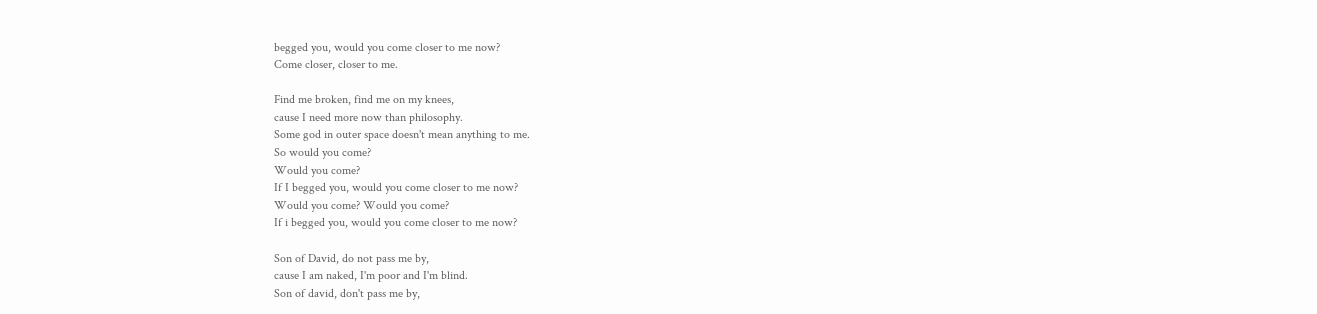begged you, would you come closer to me now?
Come closer, closer to me.

Find me broken, find me on my knees,
cause I need more now than philosophy.
Some god in outer space doesn't mean anything to me.
So would you come?
Would you come?
If I begged you, would you come closer to me now?
Would you come? Would you come?
If i begged you, would you come closer to me now?

Son of David, do not pass me by,
cause I am naked, I'm poor and I'm blind.
Son of david, don't pass me by,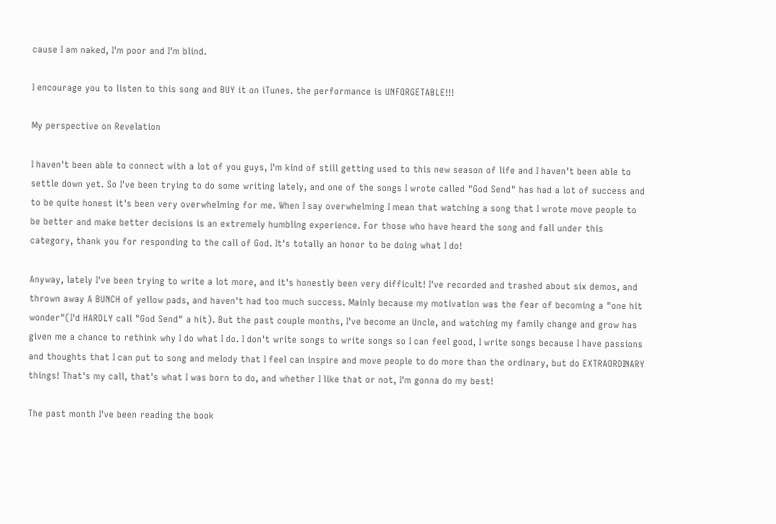cause I am naked, I'm poor and I'm blind.

I encourage you to listen to this song and BUY it on iTunes. the performance is UNFORGETABLE!!!

My perspective on Revelation

I haven't been able to connect with a lot of you guys, I'm kind of still getting used to this new season of life and I haven't been able to settle down yet. So I've been trying to do some writing lately, and one of the songs I wrote called "God Send" has had a lot of success and to be quite honest it's been very overwhelming for me. When I say overwhelming I mean that watching a song that I wrote move people to be better and make better decisions is an extremely humbling experience. For those who have heard the song and fall under this category, thank you for responding to the call of God. It's totally an honor to be doing what I do!

Anyway, lately I've been trying to write a lot more, and it's honestly been very difficult! I've recorded and trashed about six demos, and thrown away A BUNCH of yellow pads, and haven't had too much success. Mainly because my motivation was the fear of becoming a "one hit wonder"(I'd HARDLY call "God Send" a hit). But the past couple months, I've become an Uncle, and watching my family change and grow has given me a chance to rethink why I do what I do. I don't write songs to write songs so I can feel good, I write songs because I have passions and thoughts that I can put to song and melody that I feel can inspire and move people to do more than the ordinary, but do EXTRAORDINARY things! That's my call, that's what I was born to do, and whether I like that or not, I'm gonna do my best!

The past month I've been reading the book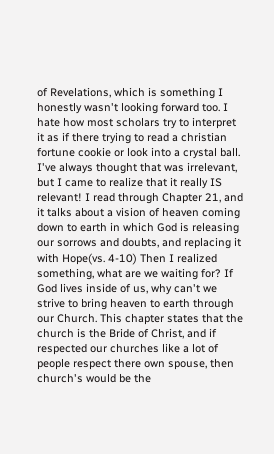of Revelations, which is something I honestly wasn't looking forward too. I hate how most scholars try to interpret it as if there trying to read a christian fortune cookie or look into a crystal ball. I've always thought that was irrelevant, but I came to realize that it really IS relevant! I read through Chapter 21, and it talks about a vision of heaven coming down to earth in which God is releasing our sorrows and doubts, and replacing it with Hope(vs. 4-10) Then I realized something, what are we waiting for? If God lives inside of us, why can't we strive to bring heaven to earth through our Church. This chapter states that the church is the Bride of Christ, and if respected our churches like a lot of people respect there own spouse, then church's would be the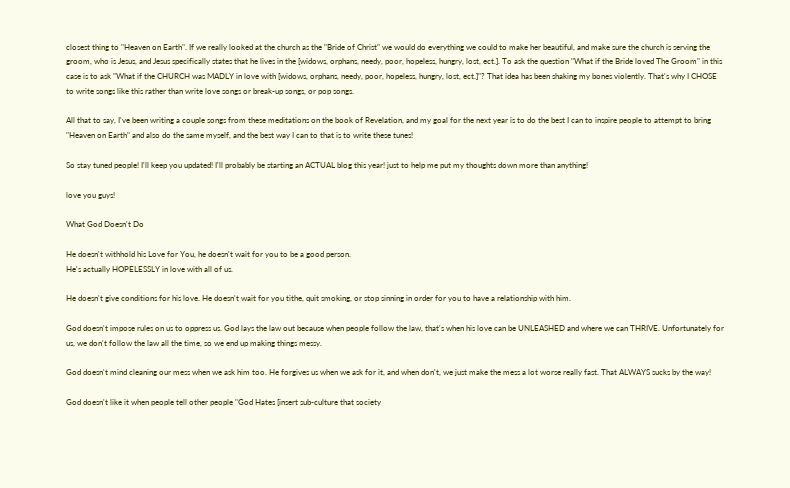closest thing to "Heaven on Earth". If we really looked at the church as the "Bride of Christ" we would do everything we could to make her beautiful, and make sure the church is serving the groom, who is Jesus, and Jesus specifically states that he lives in the [widows, orphans, needy, poor, hopeless, hungry, lost, ect.]. To ask the question "What if the Bride loved The Groom" in this case is to ask "What if the CHURCH was MADLY in love with [widows, orphans, needy, poor, hopeless, hungry, lost, ect.]"? That idea has been shaking my bones violently. That's why I CHOSE to write songs like this rather than write love songs or break-up songs, or pop songs.

All that to say, I've been writing a couple songs from these meditations on the book of Revelation, and my goal for the next year is to do the best I can to inspire people to attempt to bring "Heaven on Earth" and also do the same myself, and the best way I can to that is to write these tunes!

So stay tuned people! I'll keep you updated! I'll probably be starting an ACTUAL blog this year! just to help me put my thoughts down more than anything!

love you guys!

What God Doesn't Do

He doesn't withhold his Love for You, he doesn't wait for you to be a good person.
He's actually HOPELESSLY in love with all of us.

He doesn't give conditions for his love. He doesn't wait for you tithe, quit smoking, or stop sinning in order for you to have a relationship with him.

God doesn't impose rules on us to oppress us. God lays the law out because when people follow the law, that's when his love can be UNLEASHED and where we can THRIVE. Unfortunately for us, we don't follow the law all the time, so we end up making things messy.

God doesn't mind cleaning our mess when we ask him too. He forgives us when we ask for it, and when don't, we just make the mess a lot worse really fast. That ALWAYS sucks by the way!

God doesn't like it when people tell other people "God Hates [insert sub-culture that society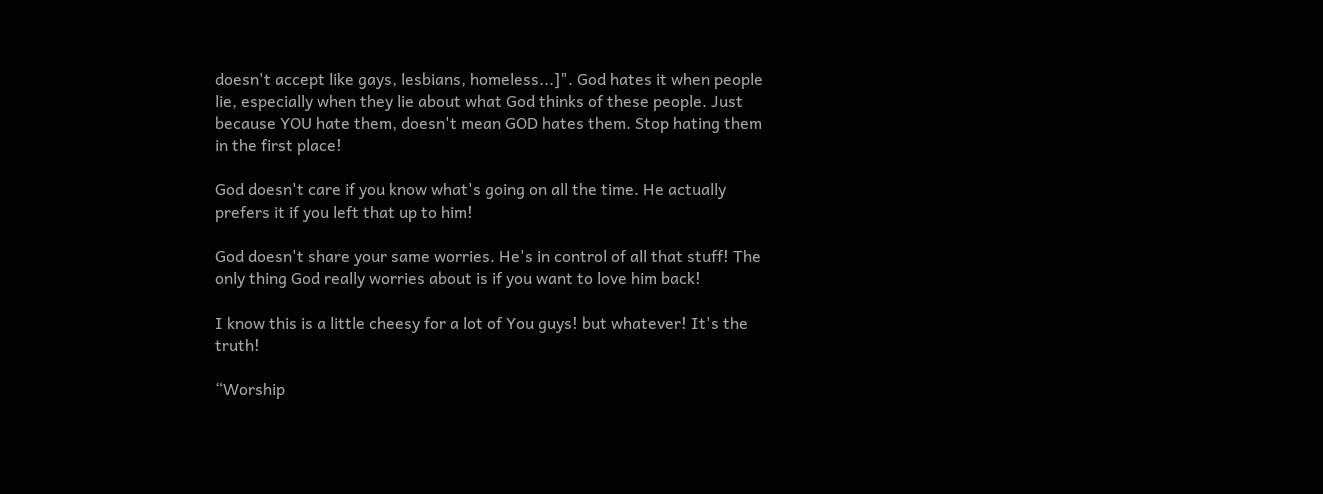doesn't accept like gays, lesbians, homeless...]". God hates it when people lie, especially when they lie about what God thinks of these people. Just because YOU hate them, doesn't mean GOD hates them. Stop hating them in the first place!

God doesn't care if you know what's going on all the time. He actually prefers it if you left that up to him!

God doesn't share your same worries. He's in control of all that stuff! The only thing God really worries about is if you want to love him back!

I know this is a little cheesy for a lot of You guys! but whatever! It's the truth!

“Worship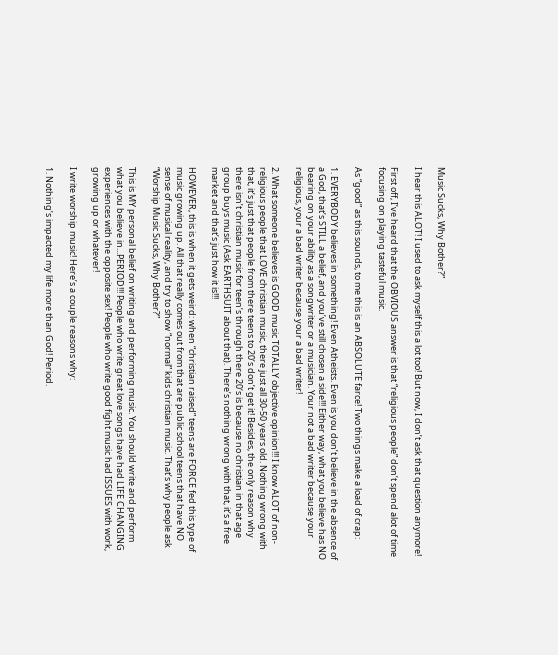Music Sucks, Why Bother?”

I hear this ALOT! I used to ask myself this a lot too! But now, I don’t ask that question anymore!

First off, I’ve heard that the OBVIOUS answer is that “religious people” don’t spend alot of time focusing on playing tasteful music.

As “good” as this sounds, to me this is an ABSOLUTE farce! Two things make a load of crap:

1. EVERYBODY believes in something! Even Atheists. Even is you don’t believe in the absence of a God, that’s STILL a belief, and you’ve still chosen a side!!! Either way, what you believe has NO bearing on your ability as a songwriter or a musician. Your not a bad writer because your religious, your a bad writer because your a bad writer!

2. What someone believes is GOOD music TOTALLY objective opinion!!! I know ALOT of non-religious people that LOVE christian music, there just all 30-50 years old. Nothing wrong with that, it’s just that people from there teens to 20’s don’t get it! Besides, the only reason why there isn’t christian music for teen’s through there 20‘s is because no christian in that age group buys music (Ask EARTHSUIT about that). There’s nothing wrong with that, it’s a free market and that’s just how it is!!!

HOWEVER, this is when it gets weird: when “christian raised” teens are FORCE fed this type of music growing up. All that really comes out from that are public school teens that have NO sense of musical reality, and try to show “normal” kids christian music. That’s why people ask “Worship Music Sucks, Why Bother?”

This is MY personal belief on writing and performing music. You should write and perform what you believe in...PERIOD!!! People who write great love songs have had LIFE CHANGING experiences with the opposite sex! People who write good fight music had ISSUES with work, growing up or whatever!

I write worship music! Here’s a couple reasons why:

1. Nothing’s impacted my life more than God! Period.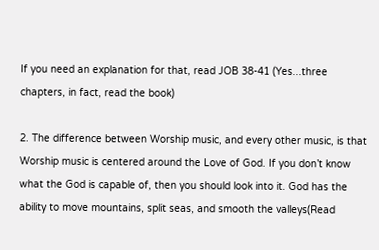If you need an explanation for that, read JOB 38-41 (Yes...three chapters, in fact, read the book)

2. The difference between Worship music, and every other music, is that Worship music is centered around the Love of God. If you don’t know what the God is capable of, then you should look into it. God has the ability to move mountains, split seas, and smooth the valleys(Read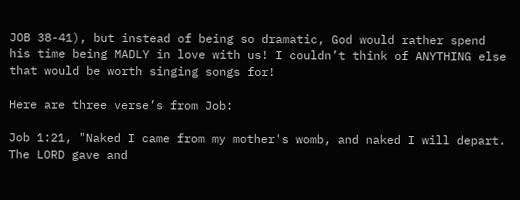JOB 38-41), but instead of being so dramatic, God would rather spend his time being MADLY in love with us! I couldn’t think of ANYTHING else that would be worth singing songs for!

Here are three verse’s from Job:

Job 1:21, "Naked I came from my mother's womb, and naked I will depart. The LORD gave and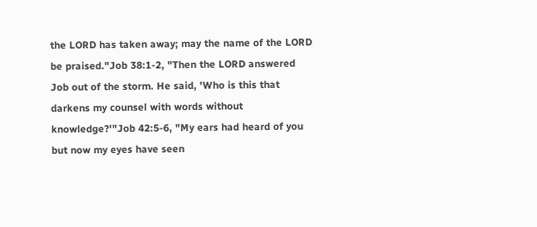the LORD has taken away; may the name of the LORD be praised."Job 38:1-2, "Then the LORD answered Job out of the storm. He said, 'Who is this that darkens my counsel with words without knowledge?'"Job 42:5-6, "My ears had heard of you but now my eyes have seen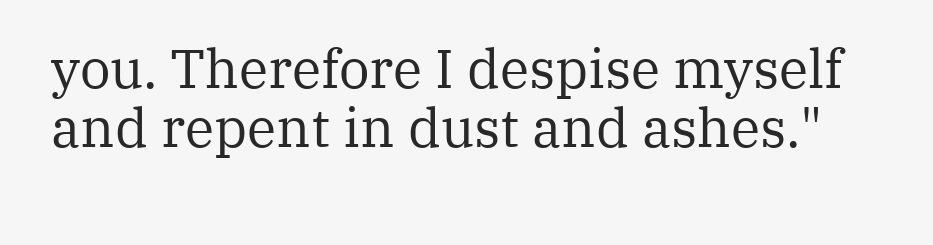you. Therefore I despise myself and repent in dust and ashes."